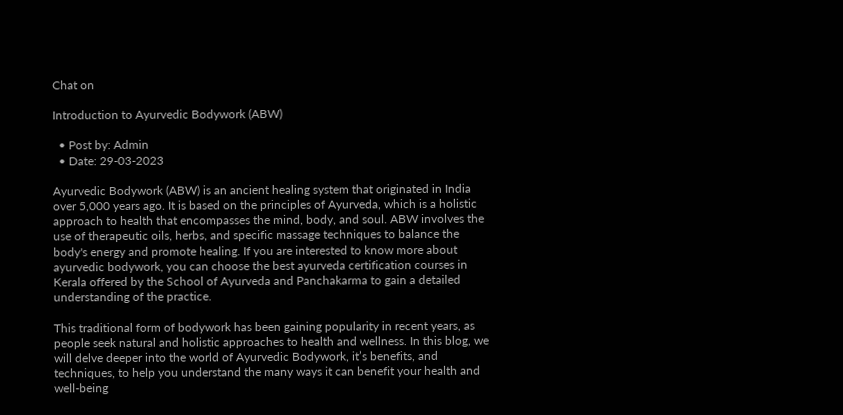Chat on

Introduction to Ayurvedic Bodywork (ABW)

  • Post by: Admin
  • Date: 29-03-2023

Ayurvedic Bodywork (ABW) is an ancient healing system that originated in India over 5,000 years ago. It is based on the principles of Ayurveda, which is a holistic approach to health that encompasses the mind, body, and soul. ABW involves the use of therapeutic oils, herbs, and specific massage techniques to balance the body's energy and promote healing. If you are interested to know more about ayurvedic bodywork, you can choose the best ayurveda certification courses in Kerala offered by the School of Ayurveda and Panchakarma to gain a detailed understanding of the practice.

This traditional form of bodywork has been gaining popularity in recent years, as people seek natural and holistic approaches to health and wellness. In this blog, we will delve deeper into the world of Ayurvedic Bodywork, it’s benefits, and techniques, to help you understand the many ways it can benefit your health and well-being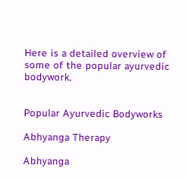Here is a detailed overview of some of the popular ayurvedic bodywork.


Popular Ayurvedic Bodyworks

Abhyanga Therapy

Abhyanga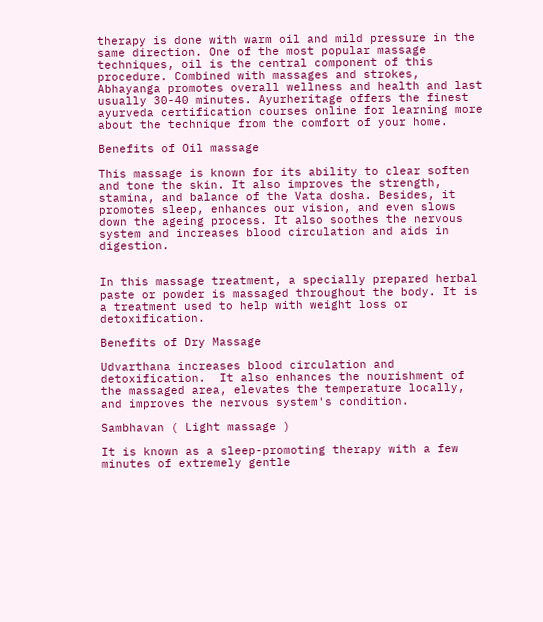therapy is done with warm oil and mild pressure in the same direction. One of the most popular massage techniques, oil is the central component of this procedure. Combined with massages and strokes, Abhayanga promotes overall wellness and health and last usually 30-40 minutes. Ayurheritage offers the finest ayurveda certification courses online for learning more about the technique from the comfort of your home.

Benefits of Oil massage

This massage is known for its ability to clear soften and tone the skin. It also improves the strength, stamina, and balance of the Vata dosha. Besides, it promotes sleep, enhances our vision, and even slows down the ageing process. It also soothes the nervous system and increases blood circulation and aids in digestion.


In this massage treatment, a specially prepared herbal paste or powder is massaged throughout the body. It is a treatment used to help with weight loss or detoxification.

Benefits of Dry Massage

Udvarthana increases blood circulation and detoxification.  It also enhances the nourishment of the massaged area, elevates the temperature locally, and improves the nervous system's condition.

Sambhavan ( Light massage )

It is known as a sleep-promoting therapy with a few minutes of extremely gentle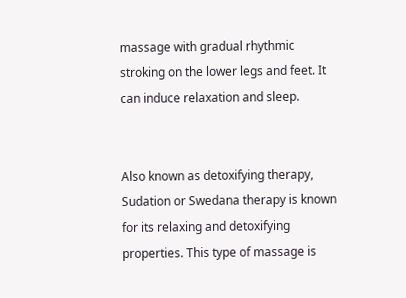massage with gradual rhythmic stroking on the lower legs and feet. It can induce relaxation and sleep.


Also known as detoxifying therapy, Sudation or Swedana therapy is known for its relaxing and detoxifying properties. This type of massage is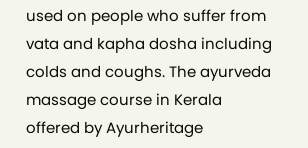used on people who suffer from vata and kapha dosha including colds and coughs. The ayurveda massage course in Kerala offered by Ayurheritage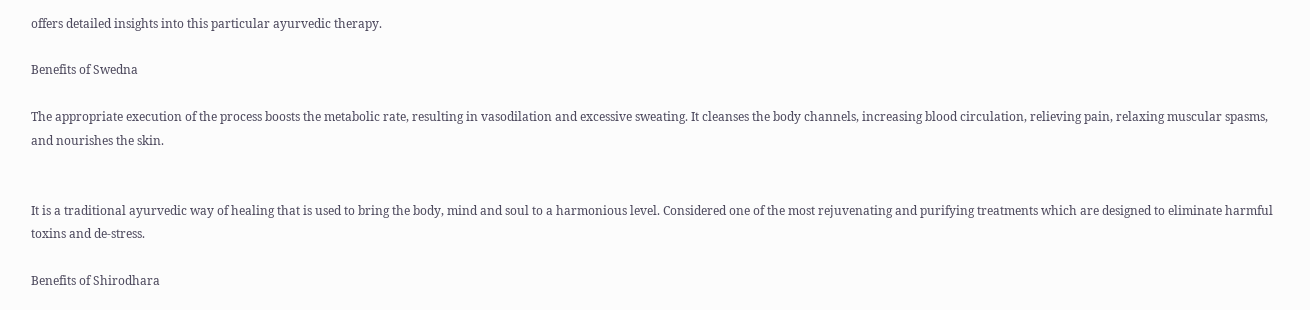offers detailed insights into this particular ayurvedic therapy.

Benefits of Swedna

The appropriate execution of the process boosts the metabolic rate, resulting in vasodilation and excessive sweating. It cleanses the body channels, increasing blood circulation, relieving pain, relaxing muscular spasms, and nourishes the skin.


It is a traditional ayurvedic way of healing that is used to bring the body, mind and soul to a harmonious level. Considered one of the most rejuvenating and purifying treatments which are designed to eliminate harmful toxins and de-stress.

Benefits of Shirodhara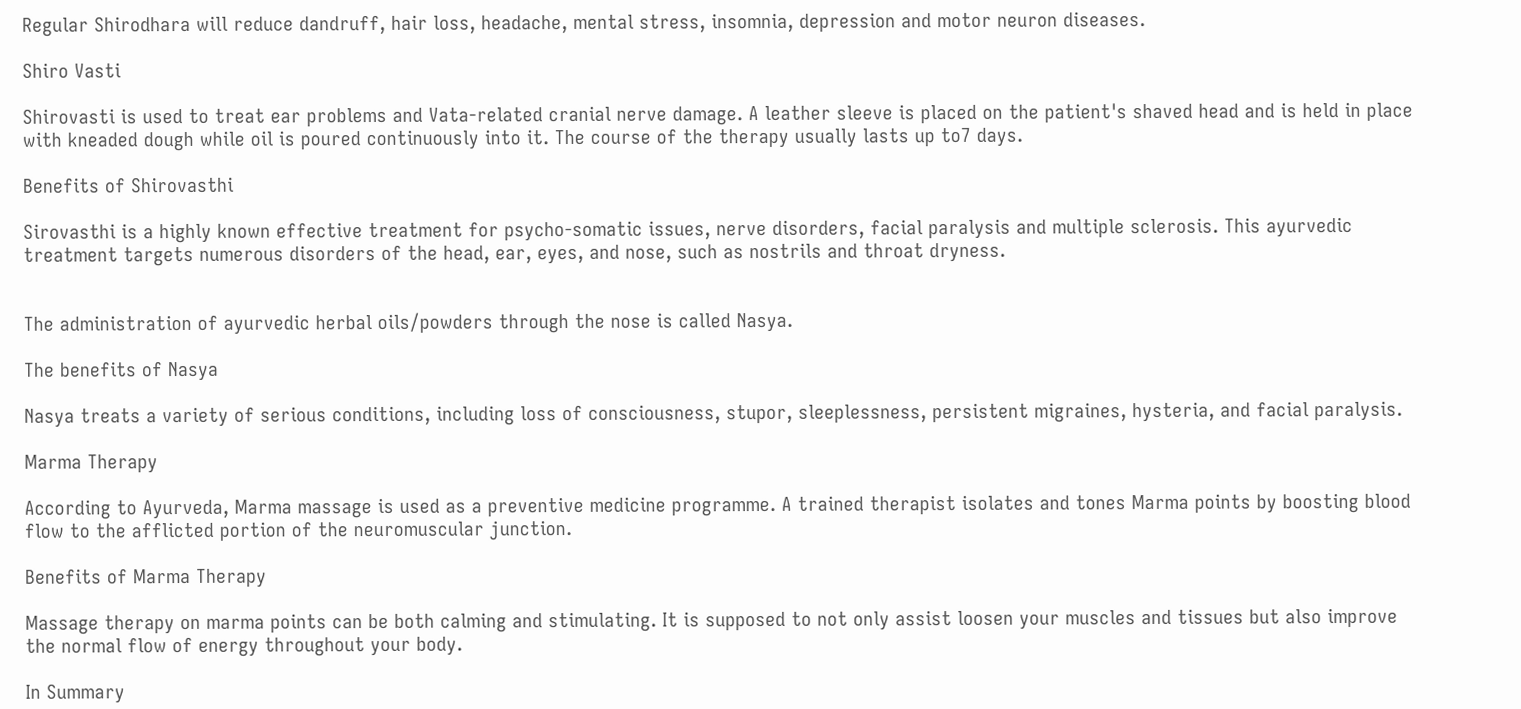Regular Shirodhara will reduce dandruff, hair loss, headache, mental stress, insomnia, depression and motor neuron diseases.

Shiro Vasti

Shirovasti is used to treat ear problems and Vata-related cranial nerve damage. A leather sleeve is placed on the patient's shaved head and is held in place with kneaded dough while oil is poured continuously into it. The course of the therapy usually lasts up to7 days.

Benefits of Shirovasthi

Sirovasthi is a highly known effective treatment for psycho-somatic issues, nerve disorders, facial paralysis and multiple sclerosis. This ayurvedic treatment targets numerous disorders of the head, ear, eyes, and nose, such as nostrils and throat dryness.


The administration of ayurvedic herbal oils/powders through the nose is called Nasya.

The benefits of Nasya

Nasya treats a variety of serious conditions, including loss of consciousness, stupor, sleeplessness, persistent migraines, hysteria, and facial paralysis.

Marma Therapy

According to Ayurveda, Marma massage is used as a preventive medicine programme. A trained therapist isolates and tones Marma points by boosting blood flow to the afflicted portion of the neuromuscular junction.

Benefits of Marma Therapy

Massage therapy on marma points can be both calming and stimulating. It is supposed to not only assist loosen your muscles and tissues but also improve the normal flow of energy throughout your body.

In Summary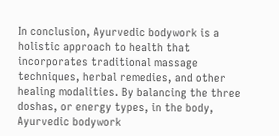In conclusion, Ayurvedic bodywork is a holistic approach to health that incorporates traditional massage techniques, herbal remedies, and other healing modalities. By balancing the three doshas, or energy types, in the body, Ayurvedic bodywork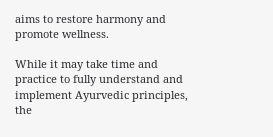aims to restore harmony and promote wellness.

While it may take time and practice to fully understand and implement Ayurvedic principles, the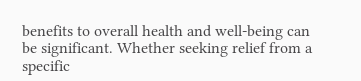benefits to overall health and well-being can be significant. Whether seeking relief from a specific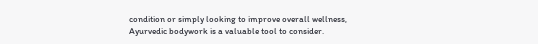condition or simply looking to improve overall wellness, Ayurvedic bodywork is a valuable tool to consider.